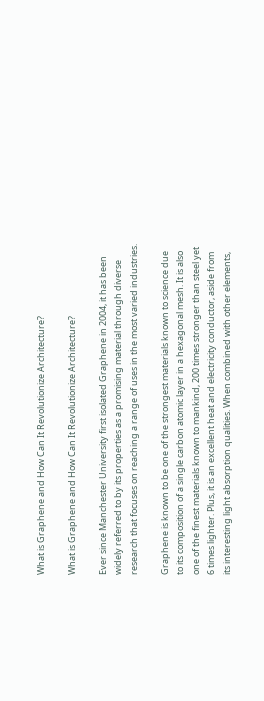What is Graphene and How Can It Revolutionize Architecture?

What is Graphene and How Can It Revolutionize Architecture?

Ever since Manchester University first isolated Graphene in 2004, it has been widely referred to by its properties as a promising material through diverse research that focuses on reaching a range of uses in the most varied industries.

Graphene is known to be one of the strongest materials known to science due to its composition of a single carbon atomic layer in a hexagonal mesh. It is also one of the finest materials known to mankind, 200 times stronger than steel yet 6 times lighter. Plus, it is an excellent heat and electricity conductor, aside from its interesting light absorption qualities. When combined with other elements,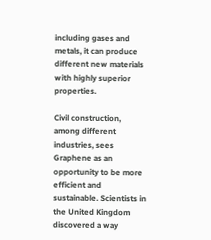including gases and metals, it can produce different new materials with highly superior properties.

Civil construction, among different industries, sees Graphene as an opportunity to be more efficient and sustainable. Scientists in the United Kingdom discovered a way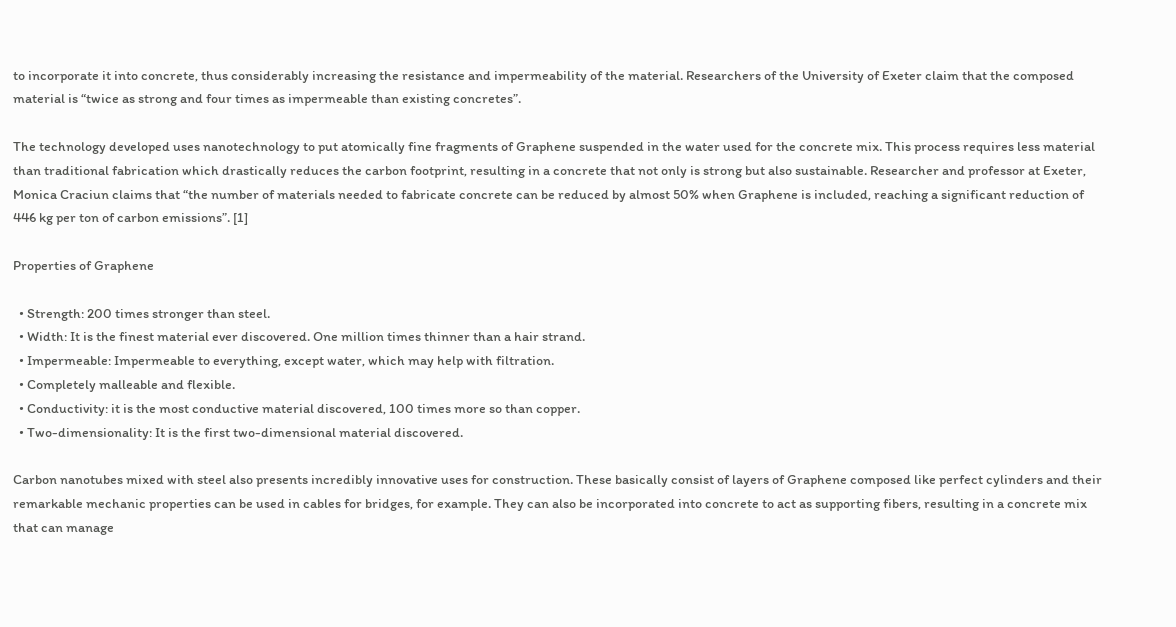to incorporate it into concrete, thus considerably increasing the resistance and impermeability of the material. Researchers of the University of Exeter claim that the composed material is “twice as strong and four times as impermeable than existing concretes”.

The technology developed uses nanotechnology to put atomically fine fragments of Graphene suspended in the water used for the concrete mix. This process requires less material than traditional fabrication which drastically reduces the carbon footprint, resulting in a concrete that not only is strong but also sustainable. Researcher and professor at Exeter, Monica Craciun claims that “the number of materials needed to fabricate concrete can be reduced by almost 50% when Graphene is included, reaching a significant reduction of 446 kg per ton of carbon emissions”. [1]

Properties of Graphene

  • Strength: 200 times stronger than steel.
  • Width: It is the finest material ever discovered. One million times thinner than a hair strand.
  • Impermeable: Impermeable to everything, except water, which may help with filtration.
  • Completely malleable and flexible.
  • Conductivity: it is the most conductive material discovered, 100 times more so than copper.
  • Two-dimensionality: It is the first two-dimensional material discovered.

Carbon nanotubes mixed with steel also presents incredibly innovative uses for construction. These basically consist of layers of Graphene composed like perfect cylinders and their remarkable mechanic properties can be used in cables for bridges, for example. They can also be incorporated into concrete to act as supporting fibers, resulting in a concrete mix that can manage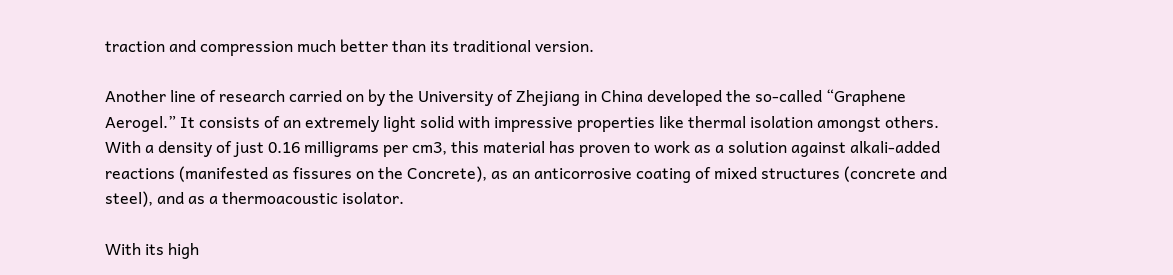traction and compression much better than its traditional version.

Another line of research carried on by the University of Zhejiang in China developed the so-called “Graphene Aerogel.” It consists of an extremely light solid with impressive properties like thermal isolation amongst others. With a density of just 0.16 milligrams per cm3, this material has proven to work as a solution against alkali-added reactions (manifested as fissures on the Concrete), as an anticorrosive coating of mixed structures (concrete and steel), and as a thermoacoustic isolator.

With its high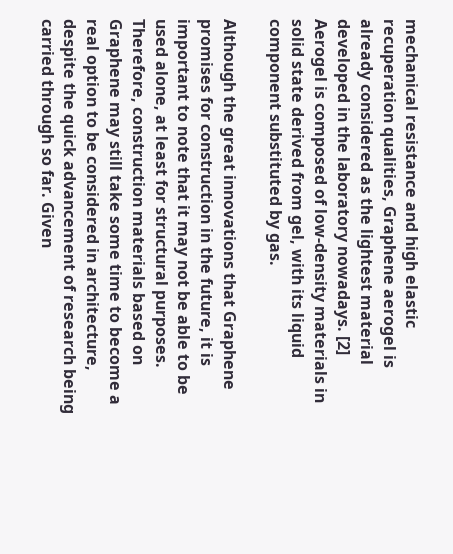mechanical resistance and high elastic recuperation qualities, Graphene aerogel is already considered as the lightest material developed in the laboratory nowadays. [2] Aerogel is composed of low-density materials in solid state derived from gel, with its liquid component substituted by gas.

Although the great innovations that Graphene promises for construction in the future, it is important to note that it may not be able to be used alone, at least for structural purposes. Therefore, construction materials based on Graphene may still take some time to become a real option to be considered in architecture, despite the quick advancement of research being carried through so far. Given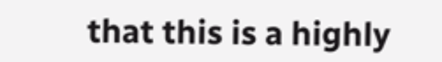that this is a highly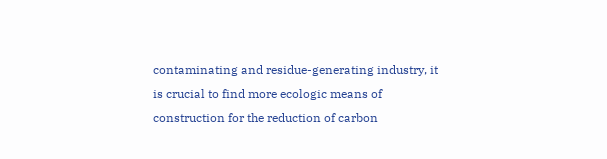contaminating and residue-generating industry, it is crucial to find more ecologic means of construction for the reduction of carbon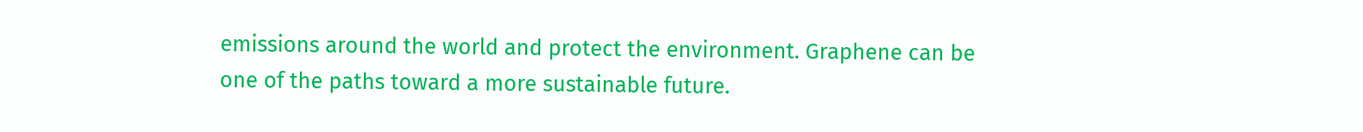emissions around the world and protect the environment. Graphene can be one of the paths toward a more sustainable future.